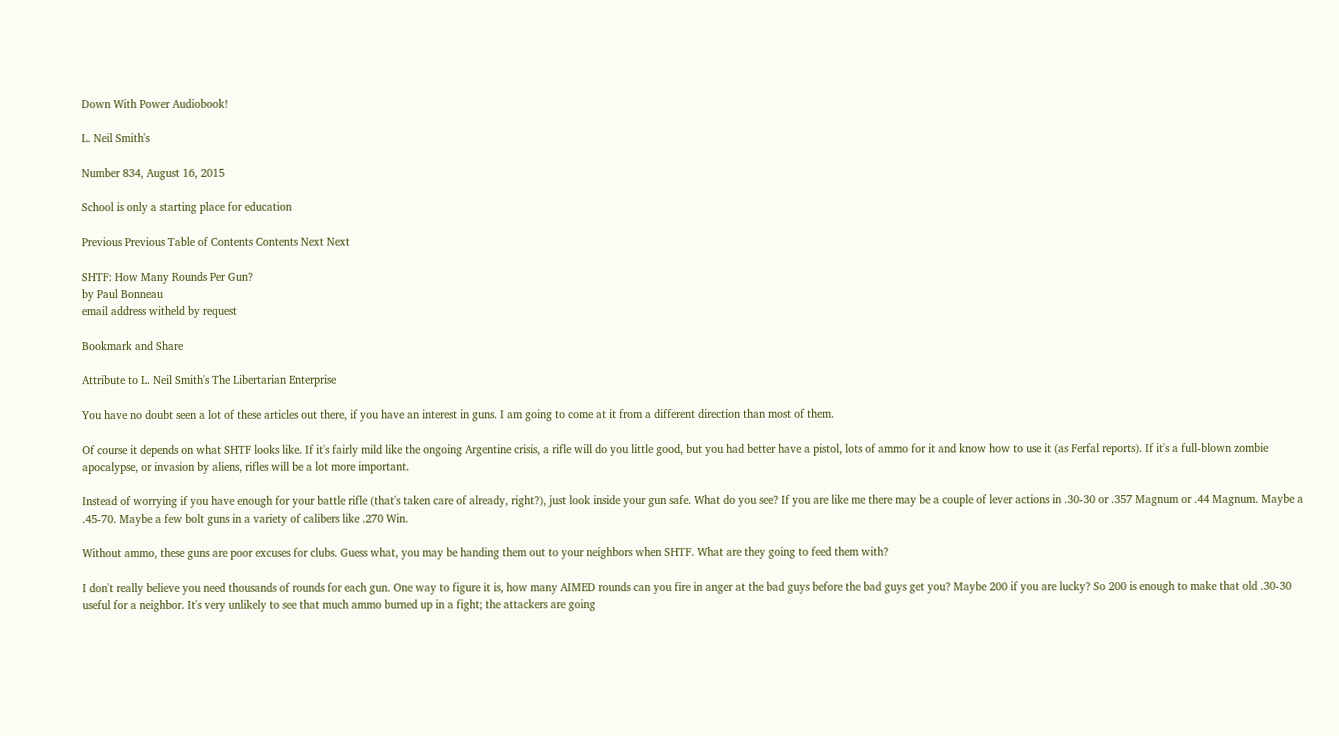Down With Power Audiobook!

L. Neil Smith's

Number 834, August 16, 2015

School is only a starting place for education

Previous Previous Table of Contents Contents Next Next

SHTF: How Many Rounds Per Gun?
by Paul Bonneau
email address witheld by request

Bookmark and Share

Attribute to L. Neil Smith's The Libertarian Enterprise

You have no doubt seen a lot of these articles out there, if you have an interest in guns. I am going to come at it from a different direction than most of them.

Of course it depends on what SHTF looks like. If it's fairly mild like the ongoing Argentine crisis, a rifle will do you little good, but you had better have a pistol, lots of ammo for it and know how to use it (as Ferfal reports). If it's a full-blown zombie apocalypse, or invasion by aliens, rifles will be a lot more important.

Instead of worrying if you have enough for your battle rifle (that's taken care of already, right?), just look inside your gun safe. What do you see? If you are like me there may be a couple of lever actions in .30-30 or .357 Magnum or .44 Magnum. Maybe a .45-70. Maybe a few bolt guns in a variety of calibers like .270 Win.

Without ammo, these guns are poor excuses for clubs. Guess what, you may be handing them out to your neighbors when SHTF. What are they going to feed them with?

I don't really believe you need thousands of rounds for each gun. One way to figure it is, how many AIMED rounds can you fire in anger at the bad guys before the bad guys get you? Maybe 200 if you are lucky? So 200 is enough to make that old .30-30 useful for a neighbor. It's very unlikely to see that much ammo burned up in a fight; the attackers are going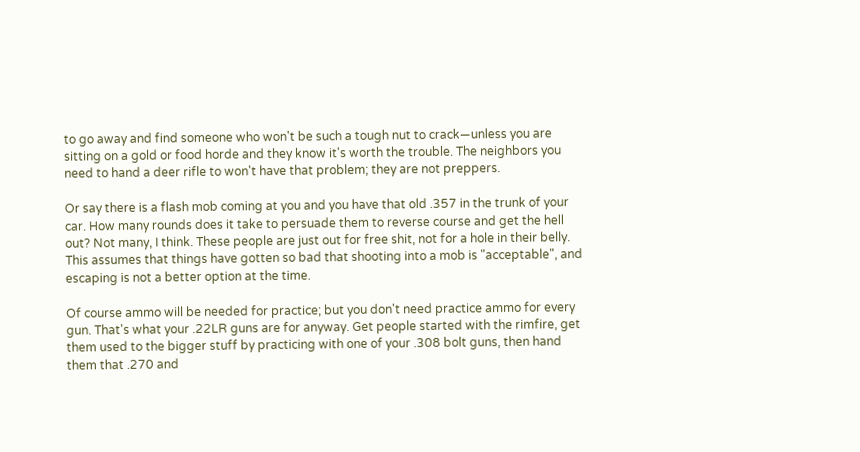to go away and find someone who won't be such a tough nut to crack—unless you are sitting on a gold or food horde and they know it's worth the trouble. The neighbors you need to hand a deer rifle to won't have that problem; they are not preppers.

Or say there is a flash mob coming at you and you have that old .357 in the trunk of your car. How many rounds does it take to persuade them to reverse course and get the hell out? Not many, I think. These people are just out for free shit, not for a hole in their belly. This assumes that things have gotten so bad that shooting into a mob is "acceptable", and escaping is not a better option at the time.

Of course ammo will be needed for practice; but you don't need practice ammo for every gun. That's what your .22LR guns are for anyway. Get people started with the rimfire, get them used to the bigger stuff by practicing with one of your .308 bolt guns, then hand them that .270 and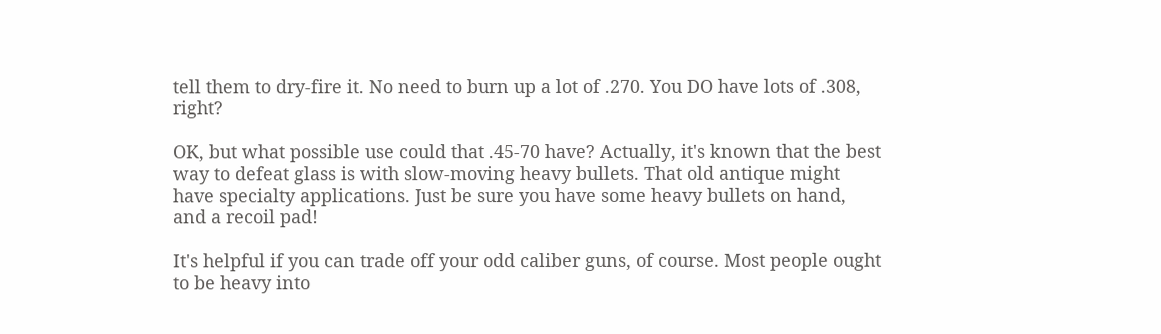tell them to dry-fire it. No need to burn up a lot of .270. You DO have lots of .308, right?

OK, but what possible use could that .45-70 have? Actually, it's known that the best way to defeat glass is with slow-moving heavy bullets. That old antique might have specialty applications. Just be sure you have some heavy bullets on hand, and a recoil pad!

It's helpful if you can trade off your odd caliber guns, of course. Most people ought to be heavy into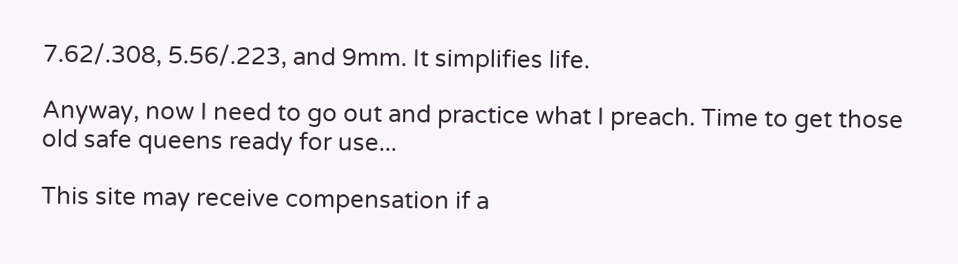7.62/.308, 5.56/.223, and 9mm. It simplifies life.

Anyway, now I need to go out and practice what I preach. Time to get those old safe queens ready for use...

This site may receive compensation if a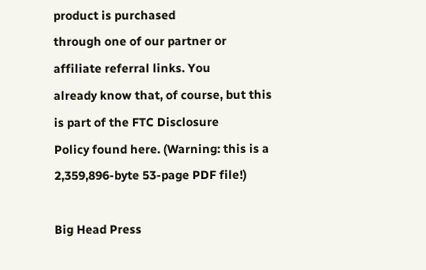product is purchased
through one of our partner or affiliate referral links. You
already know that, of course, but this is part of the FTC Disclosure
Policy found here. (Warning: this is a 2,359,896-byte 53-page PDF file!)

Big Head Press